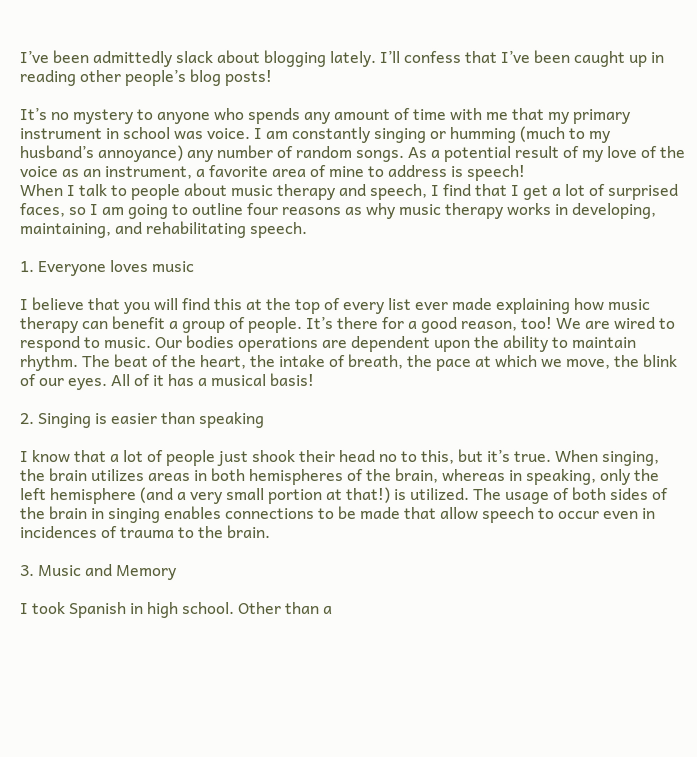I’ve been admittedly slack about blogging lately. I’ll confess that I’ve been caught up in reading other people’s blog posts!

It’s no mystery to anyone who spends any amount of time with me that my primary instrument in school was voice. I am constantly singing or humming (much to my husband’s annoyance) any number of random songs. As a potential result of my love of the voice as an instrument, a favorite area of mine to address is speech!
When I talk to people about music therapy and speech, I find that I get a lot of surprised faces, so I am going to outline four reasons as why music therapy works in developing, maintaining, and rehabilitating speech.

1. Everyone loves music

I believe that you will find this at the top of every list ever made explaining how music therapy can benefit a group of people. It’s there for a good reason, too! We are wired to respond to music. Our bodies operations are dependent upon the ability to maintain rhythm. The beat of the heart, the intake of breath, the pace at which we move, the blink of our eyes. All of it has a musical basis!

2. Singing is easier than speaking

I know that a lot of people just shook their head no to this, but it’s true. When singing, the brain utilizes areas in both hemispheres of the brain, whereas in speaking, only the left hemisphere (and a very small portion at that!) is utilized. The usage of both sides of the brain in singing enables connections to be made that allow speech to occur even in incidences of trauma to the brain.

3. Music and Memory

I took Spanish in high school. Other than a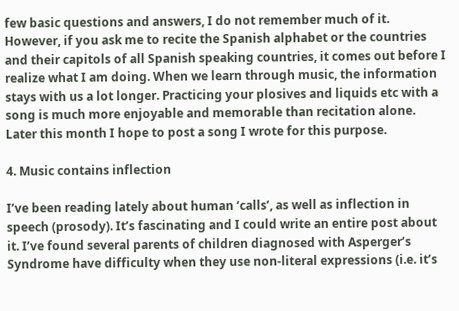few basic questions and answers, I do not remember much of it. However, if you ask me to recite the Spanish alphabet or the countries and their capitols of all Spanish speaking countries, it comes out before I realize what I am doing. When we learn through music, the information stays with us a lot longer. Practicing your plosives and liquids etc with a song is much more enjoyable and memorable than recitation alone. Later this month I hope to post a song I wrote for this purpose.

4. Music contains inflection

I’ve been reading lately about human ‘calls’, as well as inflection in speech (prosody). It’s fascinating and I could write an entire post about it. I’ve found several parents of children diagnosed with Asperger’s Syndrome have difficulty when they use non-literal expressions (i.e. it’s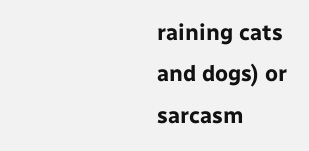raining cats and dogs) or sarcasm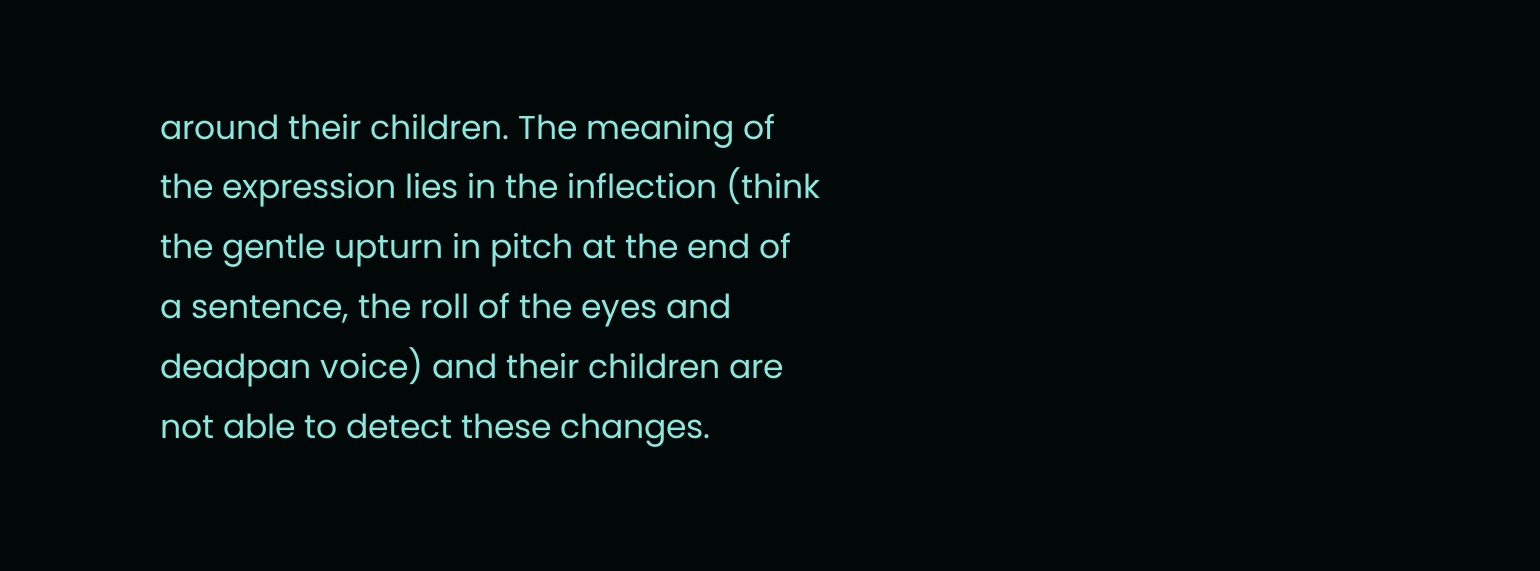around their children. The meaning of the expression lies in the inflection (think the gentle upturn in pitch at the end of a sentence, the roll of the eyes and deadpan voice) and their children are not able to detect these changes.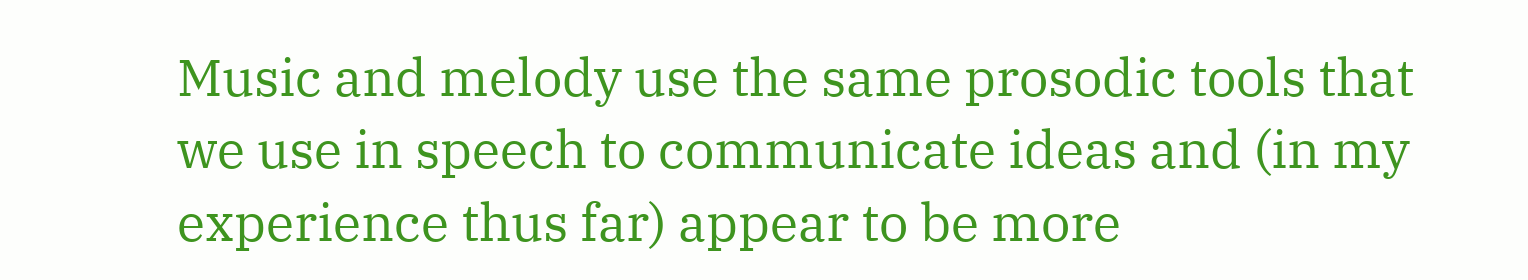Music and melody use the same prosodic tools that we use in speech to communicate ideas and (in my experience thus far) appear to be more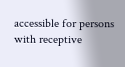accessible for persons with receptive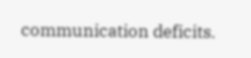communication deficits.